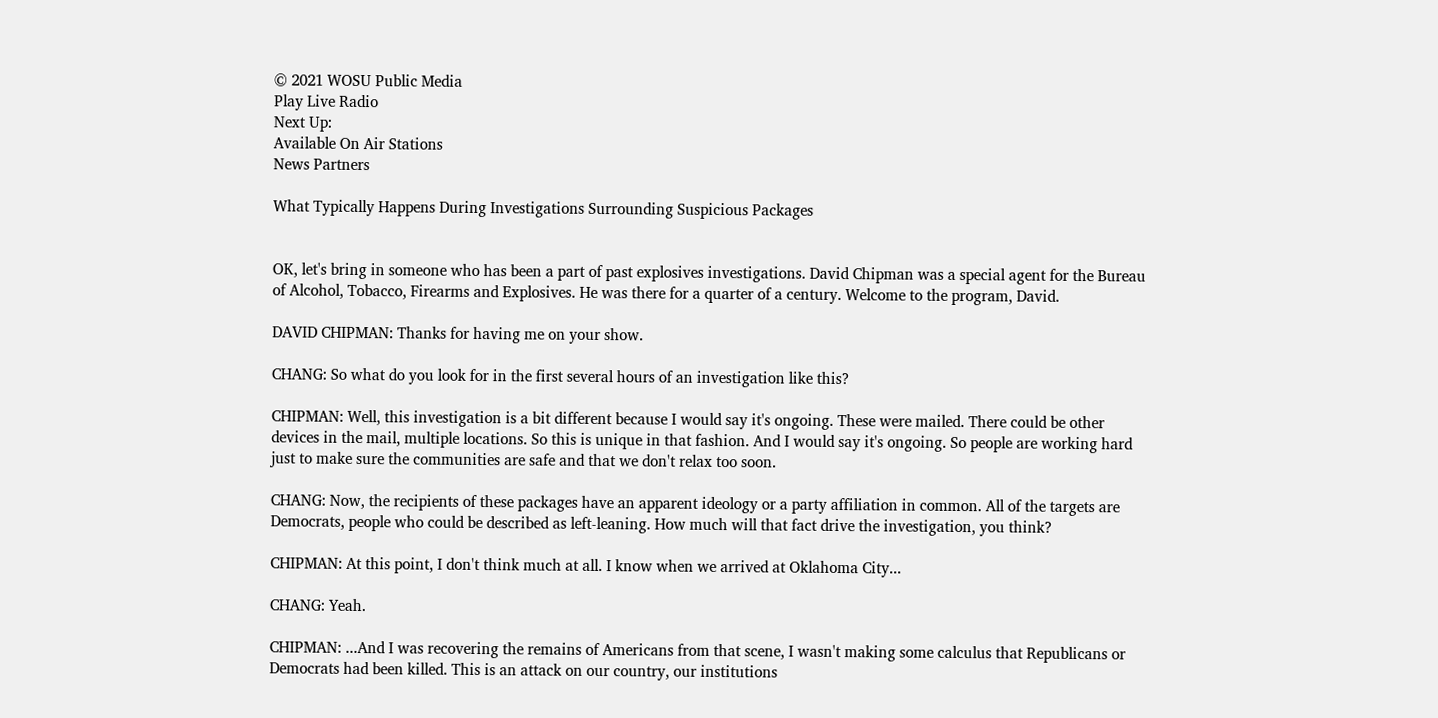© 2021 WOSU Public Media
Play Live Radio
Next Up:
Available On Air Stations
News Partners

What Typically Happens During Investigations Surrounding Suspicious Packages


OK, let's bring in someone who has been a part of past explosives investigations. David Chipman was a special agent for the Bureau of Alcohol, Tobacco, Firearms and Explosives. He was there for a quarter of a century. Welcome to the program, David.

DAVID CHIPMAN: Thanks for having me on your show.

CHANG: So what do you look for in the first several hours of an investigation like this?

CHIPMAN: Well, this investigation is a bit different because I would say it's ongoing. These were mailed. There could be other devices in the mail, multiple locations. So this is unique in that fashion. And I would say it's ongoing. So people are working hard just to make sure the communities are safe and that we don't relax too soon.

CHANG: Now, the recipients of these packages have an apparent ideology or a party affiliation in common. All of the targets are Democrats, people who could be described as left-leaning. How much will that fact drive the investigation, you think?

CHIPMAN: At this point, I don't think much at all. I know when we arrived at Oklahoma City...

CHANG: Yeah.

CHIPMAN: ...And I was recovering the remains of Americans from that scene, I wasn't making some calculus that Republicans or Democrats had been killed. This is an attack on our country, our institutions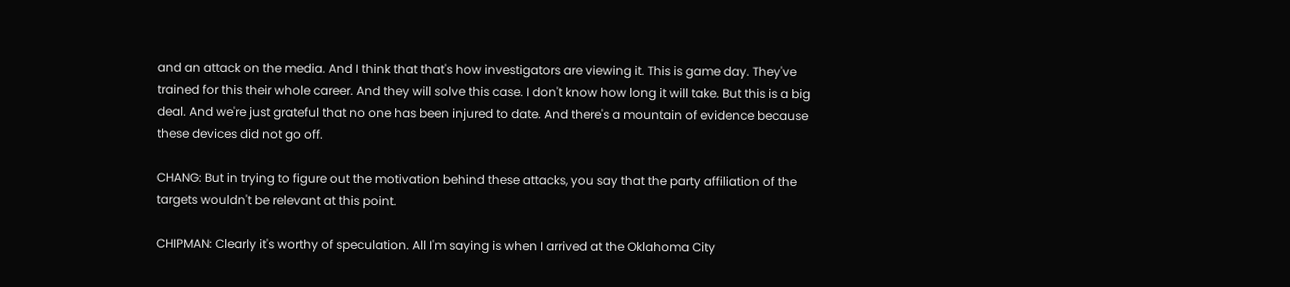and an attack on the media. And I think that that's how investigators are viewing it. This is game day. They've trained for this their whole career. And they will solve this case. I don't know how long it will take. But this is a big deal. And we're just grateful that no one has been injured to date. And there's a mountain of evidence because these devices did not go off.

CHANG: But in trying to figure out the motivation behind these attacks, you say that the party affiliation of the targets wouldn't be relevant at this point.

CHIPMAN: Clearly it's worthy of speculation. All I'm saying is when I arrived at the Oklahoma City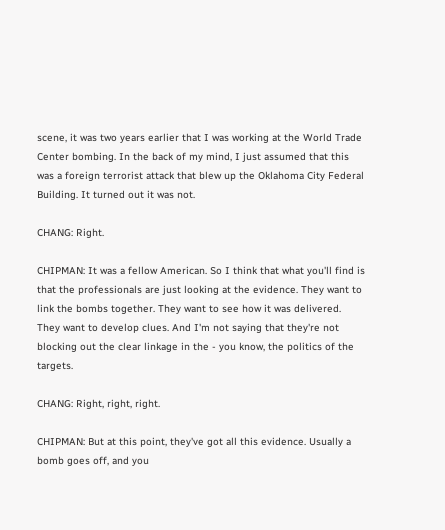scene, it was two years earlier that I was working at the World Trade Center bombing. In the back of my mind, I just assumed that this was a foreign terrorist attack that blew up the Oklahoma City Federal Building. It turned out it was not.

CHANG: Right.

CHIPMAN: It was a fellow American. So I think that what you'll find is that the professionals are just looking at the evidence. They want to link the bombs together. They want to see how it was delivered. They want to develop clues. And I'm not saying that they're not blocking out the clear linkage in the - you know, the politics of the targets.

CHANG: Right, right, right.

CHIPMAN: But at this point, they've got all this evidence. Usually a bomb goes off, and you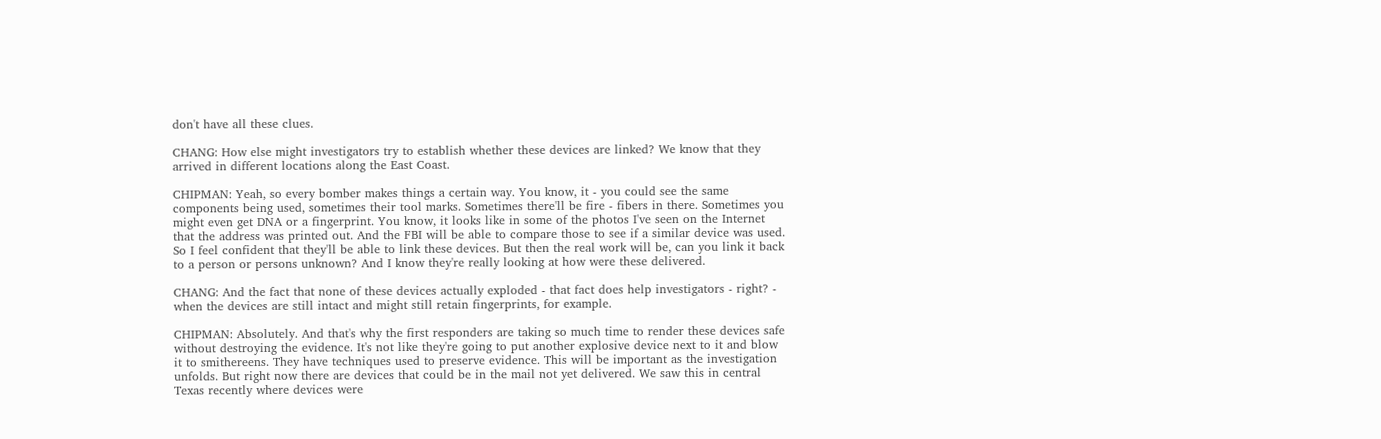don't have all these clues.

CHANG: How else might investigators try to establish whether these devices are linked? We know that they arrived in different locations along the East Coast.

CHIPMAN: Yeah, so every bomber makes things a certain way. You know, it - you could see the same components being used, sometimes their tool marks. Sometimes there'll be fire - fibers in there. Sometimes you might even get DNA or a fingerprint. You know, it looks like in some of the photos I've seen on the Internet that the address was printed out. And the FBI will be able to compare those to see if a similar device was used. So I feel confident that they'll be able to link these devices. But then the real work will be, can you link it back to a person or persons unknown? And I know they're really looking at how were these delivered.

CHANG: And the fact that none of these devices actually exploded - that fact does help investigators - right? - when the devices are still intact and might still retain fingerprints, for example.

CHIPMAN: Absolutely. And that's why the first responders are taking so much time to render these devices safe without destroying the evidence. It's not like they're going to put another explosive device next to it and blow it to smithereens. They have techniques used to preserve evidence. This will be important as the investigation unfolds. But right now there are devices that could be in the mail not yet delivered. We saw this in central Texas recently where devices were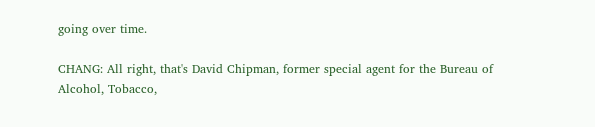going over time.

CHANG: All right, that's David Chipman, former special agent for the Bureau of Alcohol, Tobacco,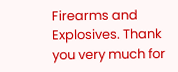Firearms and Explosives. Thank you very much for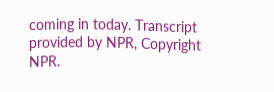coming in today. Transcript provided by NPR, Copyright NPR.